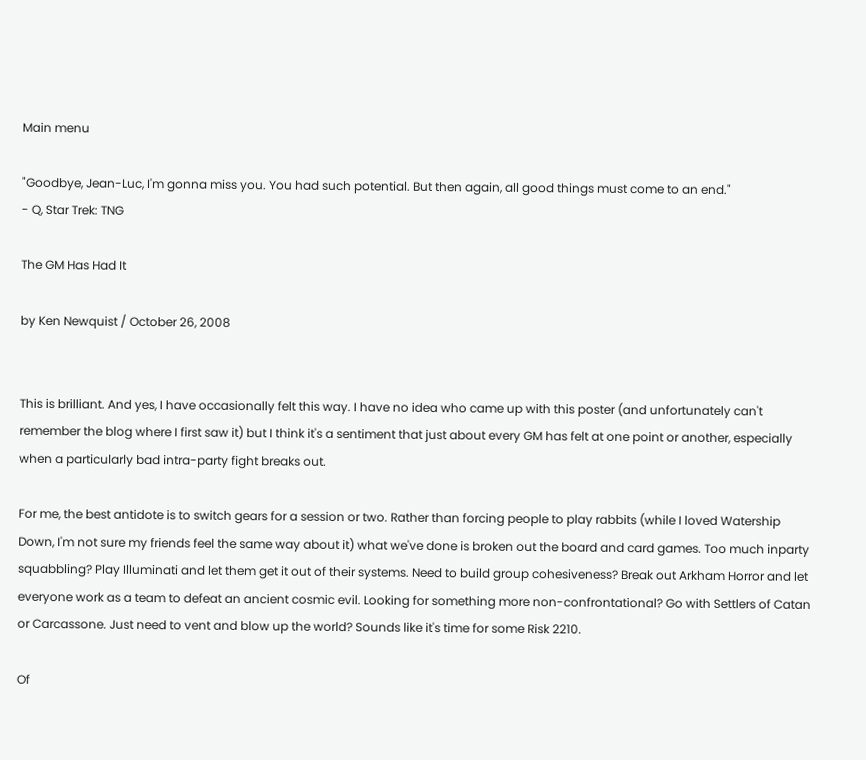Main menu

"Goodbye, Jean-Luc, I'm gonna miss you. You had such potential. But then again, all good things must come to an end."
- Q, Star Trek: TNG

The GM Has Had It

by Ken Newquist / October 26, 2008


This is brilliant. And yes, I have occasionally felt this way. I have no idea who came up with this poster (and unfortunately can't remember the blog where I first saw it) but I think it's a sentiment that just about every GM has felt at one point or another, especially when a particularly bad intra-party fight breaks out.

For me, the best antidote is to switch gears for a session or two. Rather than forcing people to play rabbits (while I loved Watership Down, I'm not sure my friends feel the same way about it) what we've done is broken out the board and card games. Too much inparty squabbling? Play Illuminati and let them get it out of their systems. Need to build group cohesiveness? Break out Arkham Horror and let everyone work as a team to defeat an ancient cosmic evil. Looking for something more non-confrontational? Go with Settlers of Catan or Carcassone. Just need to vent and blow up the world? Sounds like it's time for some Risk 2210.

Of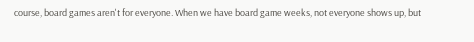course, board games aren't for everyone. When we have board game weeks, not everyone shows up, but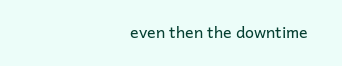even then the downtime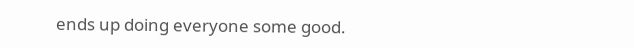ends up doing everyone some good.